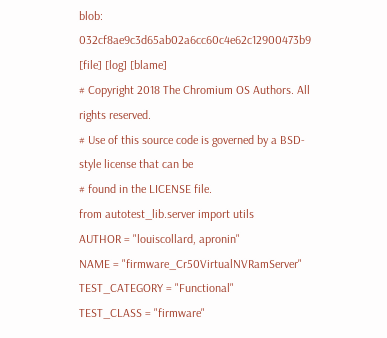blob: 032cf8ae9c3d65ab02a6cc60c4e62c12900473b9 [file] [log] [blame]
# Copyright 2018 The Chromium OS Authors. All rights reserved.
# Use of this source code is governed by a BSD-style license that can be
# found in the LICENSE file.
from autotest_lib.server import utils
AUTHOR = "louiscollard, apronin"
NAME = "firmware_Cr50VirtualNVRamServer"
TEST_CATEGORY = "Functional"
TEST_CLASS = "firmware"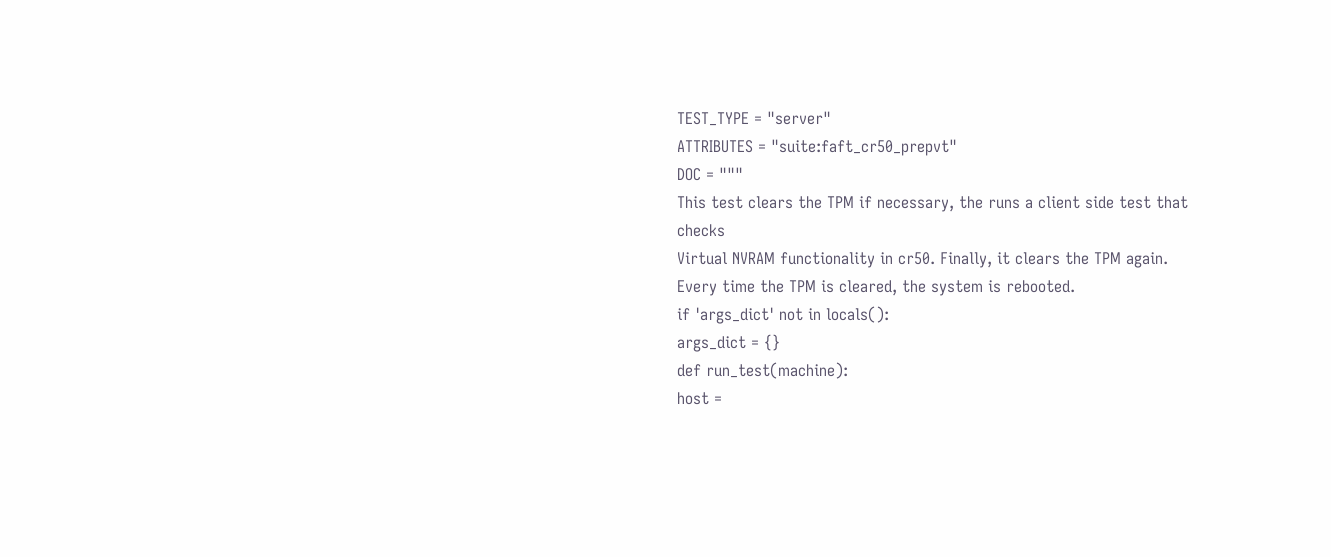TEST_TYPE = "server"
ATTRIBUTES = "suite:faft_cr50_prepvt"
DOC = """
This test clears the TPM if necessary, the runs a client side test that checks
Virtual NVRAM functionality in cr50. Finally, it clears the TPM again.
Every time the TPM is cleared, the system is rebooted.
if 'args_dict' not in locals():
args_dict = {}
def run_test(machine):
host =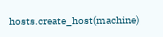hosts.create_host(machine)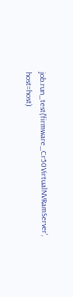job.run_test('firmware_Cr50VirtualNVRamServer', host=host)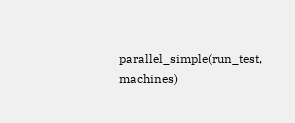parallel_simple(run_test, machines)